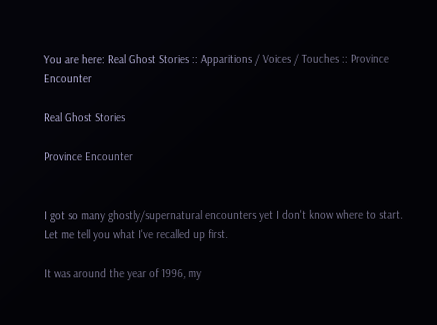You are here: Real Ghost Stories :: Apparitions / Voices / Touches :: Province Encounter

Real Ghost Stories

Province Encounter


I got so many ghostly/supernatural encounters yet I don't know where to start. Let me tell you what I've recalled up first.

It was around the year of 1996, my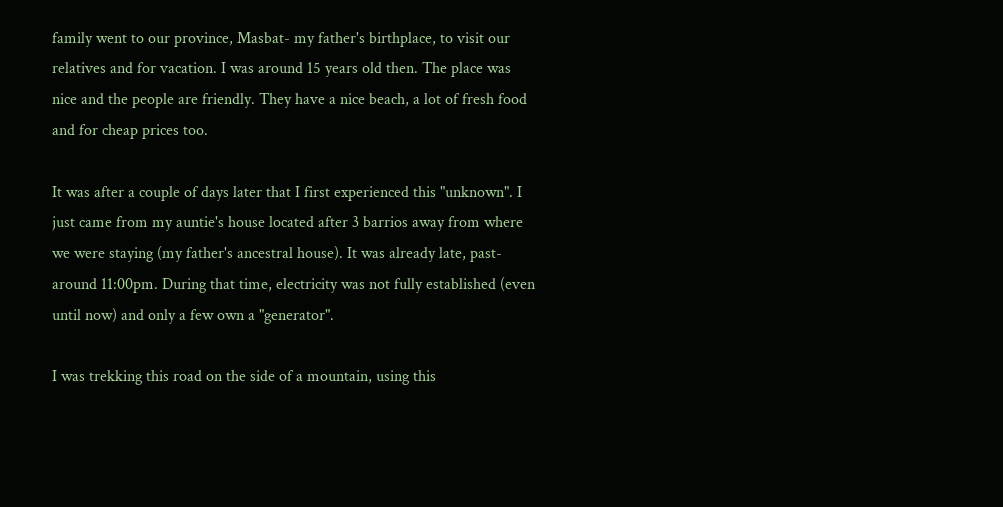family went to our province, Masbat- my father's birthplace, to visit our relatives and for vacation. I was around 15 years old then. The place was nice and the people are friendly. They have a nice beach, a lot of fresh food and for cheap prices too.

It was after a couple of days later that I first experienced this "unknown". I just came from my auntie's house located after 3 barrios away from where we were staying (my father's ancestral house). It was already late, past-around 11:00pm. During that time, electricity was not fully established (even until now) and only a few own a "generator".

I was trekking this road on the side of a mountain, using this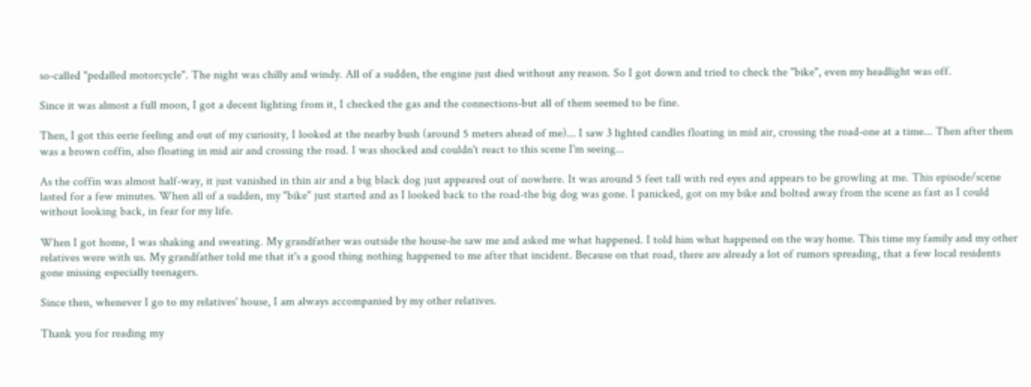so-called "pedalled motorcycle". The night was chilly and windy. All of a sudden, the engine just died without any reason. So I got down and tried to check the "bike", even my headlight was off.

Since it was almost a full moon, I got a decent lighting from it, I checked the gas and the connections-but all of them seemed to be fine.

Then, I got this eerie feeling and out of my curiosity, I looked at the nearby bush (around 5 meters ahead of me)... I saw 3 lighted candles floating in mid air, crossing the road-one at a time... Then after them was a brown coffin, also floating in mid air and crossing the road. I was shocked and couldn't react to this scene I'm seeing...

As the coffin was almost half-way, it just vanished in thin air and a big black dog just appeared out of nowhere. It was around 5 feet tall with red eyes and appears to be growling at me. This episode/scene lasted for a few minutes. When all of a sudden, my "bike" just started and as I looked back to the road-the big dog was gone. I panicked, got on my bike and bolted away from the scene as fast as I could without looking back, in fear for my life.

When I got home, I was shaking and sweating. My grandfather was outside the house-he saw me and asked me what happened. I told him what happened on the way home. This time my family and my other relatives were with us. My grandfather told me that it's a good thing nothing happened to me after that incident. Because on that road, there are already a lot of rumors spreading, that a few local residents gone missing especially teenagers.

Since then, whenever I go to my relatives' house, I am always accompanied by my other relatives.

Thank you for reading my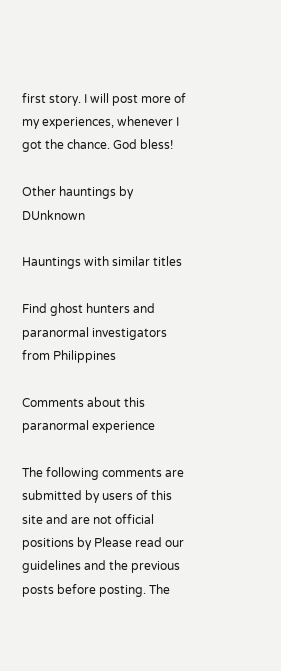first story. I will post more of my experiences, whenever I got the chance. God bless!

Other hauntings by DUnknown

Hauntings with similar titles

Find ghost hunters and paranormal investigators from Philippines

Comments about this paranormal experience

The following comments are submitted by users of this site and are not official positions by Please read our guidelines and the previous posts before posting. The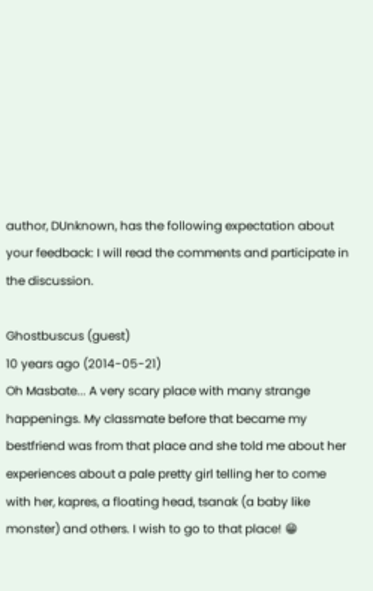author, DUnknown, has the following expectation about your feedback: I will read the comments and participate in the discussion.

Ghostbuscus (guest)
10 years ago (2014-05-21)
Oh Masbate... A very scary place with many strange happenings. My classmate before that became my bestfriend was from that place and she told me about her experiences about a pale pretty girl telling her to come with her, kapres, a floating head, tsanak (a baby like monster) and others. I wish to go to that place! 😁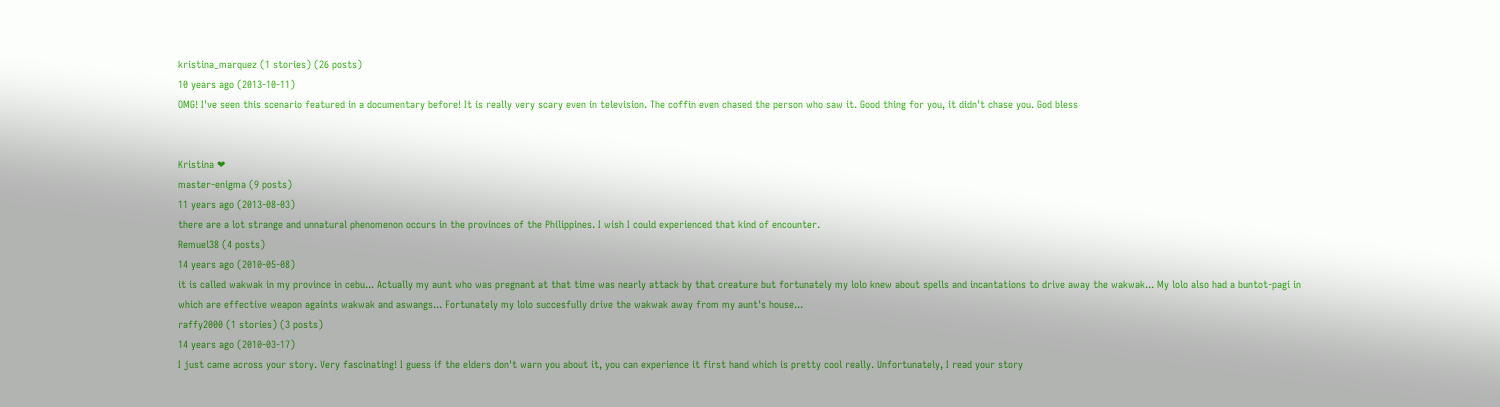kristina_marquez (1 stories) (26 posts)
10 years ago (2013-10-11)
OMG! I've seen this scenario featured in a documentary before! It is really very scary even in television. The coffin even chased the person who saw it. Good thing for you, it didn't chase you. God bless


Kristina ❤
master-enigma (9 posts)
11 years ago (2013-08-03)
there are a lot strange and unnatural phenomenon occurs in the provinces of the Philippines. I wish I could experienced that kind of encounter.
Remuel38 (4 posts)
14 years ago (2010-05-08)
it is called wakwak in my province in cebu... Actually my aunt who was pregnant at that time was nearly attack by that creature but fortunately my lolo knew about spells and incantations to drive away the wakwak... My lolo also had a buntot-pagi in which are effective weapon againts wakwak and aswangs... Fortunately my lolo succesfully drive the wakwak away from my aunt's house...
raffy2000 (1 stories) (3 posts)
14 years ago (2010-03-17)
I just came across your story. Very fascinating! I guess if the elders don't warn you about it, you can experience it first hand which is pretty cool really. Unfortunately, I read your story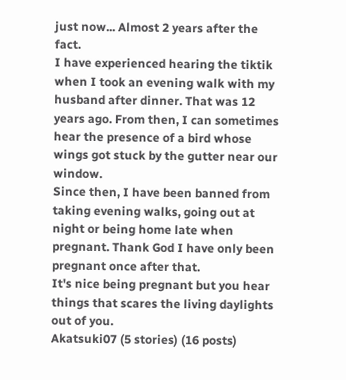just now... Almost 2 years after the fact.
I have experienced hearing the tiktik when I took an evening walk with my husband after dinner. That was 12 years ago. From then, I can sometimes hear the presence of a bird whose wings got stuck by the gutter near our window.
Since then, I have been banned from taking evening walks, going out at night or being home late when pregnant. Thank God I have only been pregnant once after that.
It's nice being pregnant but you hear things that scares the living daylights out of you.
Akatsuki07 (5 stories) (16 posts)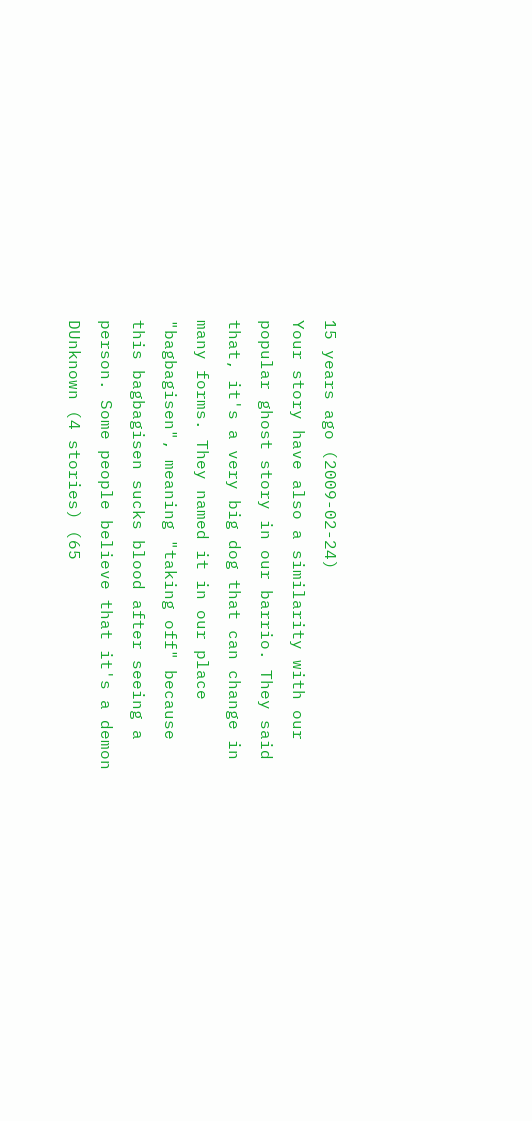15 years ago (2009-02-24)
Your story have also a similarity with our popular ghost story in our barrio. They said that, it's a very big dog that can change in many forms. They named it in our place "bagbagisen", meaning "taking off" because this bagbagisen sucks blood after seeing a person. Some people believe that it's a demon
DUnknown (4 stories) (65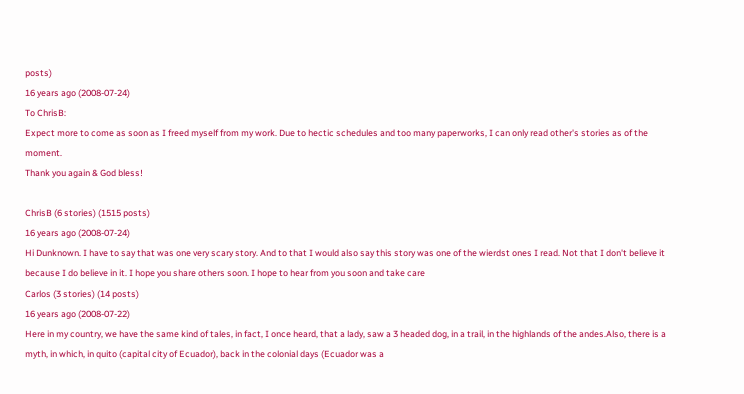posts)
16 years ago (2008-07-24)
To ChrisB:
Expect more to come as soon as I freed myself from my work. Due to hectic schedules and too many paperworks, I can only read other's stories as of the moment.
Thank you again & God bless!

ChrisB (6 stories) (1515 posts)
16 years ago (2008-07-24)
Hi Dunknown. I have to say that was one very scary story. And to that I would also say this story was one of the wierdst ones I read. Not that I don't believe it because I do believe in it. I hope you share others soon. I hope to hear from you soon and take care
Carlos (3 stories) (14 posts)
16 years ago (2008-07-22)
Here in my country, we have the same kind of tales, in fact, I once heard, that a lady, saw a 3 headed dog, in a trail, in the highlands of the andes.Also, there is a myth, in which, in quito (capital city of Ecuador), back in the colonial days (Ecuador was a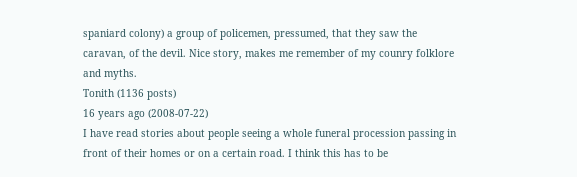spaniard colony) a group of policemen, pressumed, that they saw the caravan, of the devil. Nice story, makes me remember of my counry folklore and myths.
Tonith (1136 posts)
16 years ago (2008-07-22)
I have read stories about people seeing a whole funeral procession passing in front of their homes or on a certain road. I think this has to be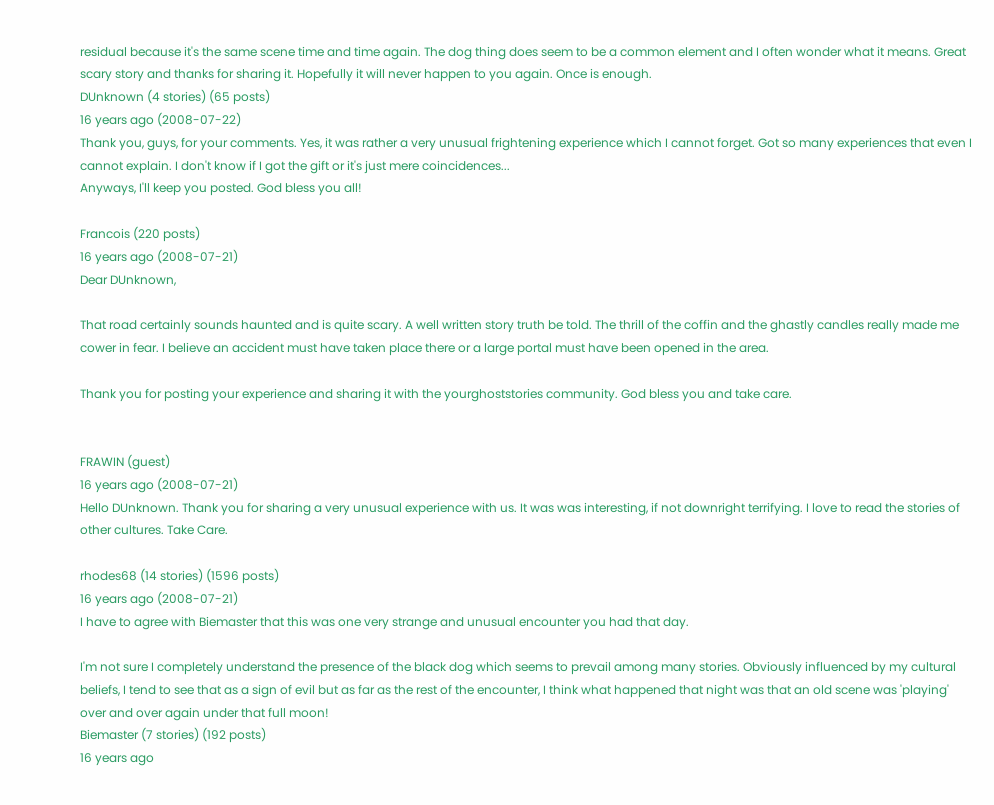residual because it's the same scene time and time again. The dog thing does seem to be a common element and I often wonder what it means. Great scary story and thanks for sharing it. Hopefully it will never happen to you again. Once is enough.
DUnknown (4 stories) (65 posts)
16 years ago (2008-07-22)
Thank you, guys, for your comments. Yes, it was rather a very unusual frightening experience which I cannot forget. Got so many experiences that even I cannot explain. I don't know if I got the gift or it's just mere coincidences...
Anyways, I'll keep you posted. God bless you all!

Francois (220 posts)
16 years ago (2008-07-21)
Dear DUnknown,

That road certainly sounds haunted and is quite scary. A well written story truth be told. The thrill of the coffin and the ghastly candles really made me cower in fear. I believe an accident must have taken place there or a large portal must have been opened in the area.

Thank you for posting your experience and sharing it with the yourghoststories community. God bless you and take care.


FRAWIN (guest)
16 years ago (2008-07-21)
Hello DUnknown. Thank you for sharing a very unusual experience with us. It was was interesting, if not downright terrifying. I love to read the stories of other cultures. Take Care.

rhodes68 (14 stories) (1596 posts)
16 years ago (2008-07-21)
I have to agree with Biemaster that this was one very strange and unusual encounter you had that day.

I'm not sure I completely understand the presence of the black dog which seems to prevail among many stories. Obviously influenced by my cultural beliefs, I tend to see that as a sign of evil but as far as the rest of the encounter, I think what happened that night was that an old scene was 'playing' over and over again under that full moon!
Biemaster (7 stories) (192 posts)
16 years ago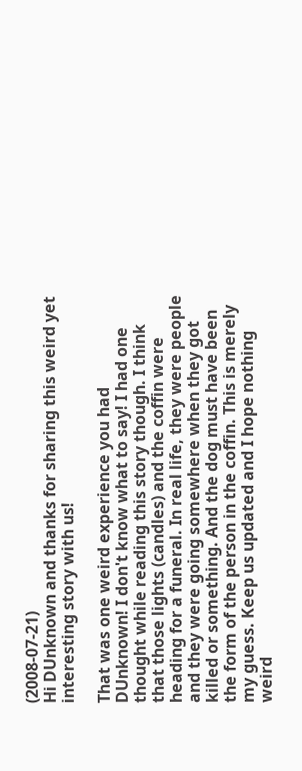(2008-07-21)
Hi DUnknown and thanks for sharing this weird yet interesting story with us!

That was one weird experience you had DUnknown! I don't know what to say! I had one thought while reading this story though. I think that those lights (candles) and the coffin were heading for a funeral. In real life, they were people and they were going somewhere when they got killed or something. And the dog must have been the form of the person in the coffin. This is merely my guess. Keep us updated and I hope nothing weird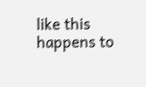like this happens to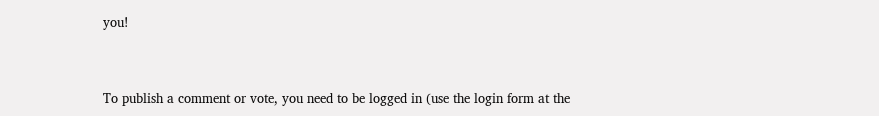you!


To publish a comment or vote, you need to be logged in (use the login form at the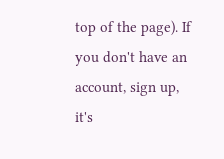top of the page). If you don't have an account, sign up, it's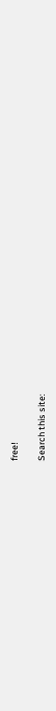free!

Search this site: